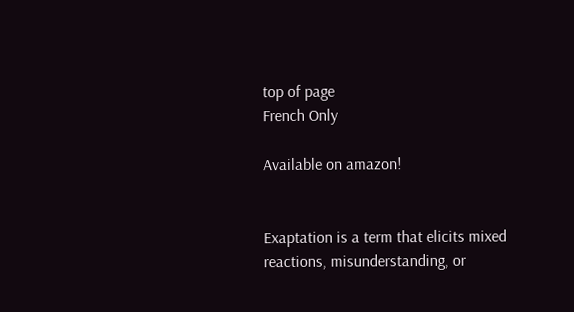top of page
French Only

Available on amazon!


Exaptation is a term that elicits mixed reactions, misunderstanding, or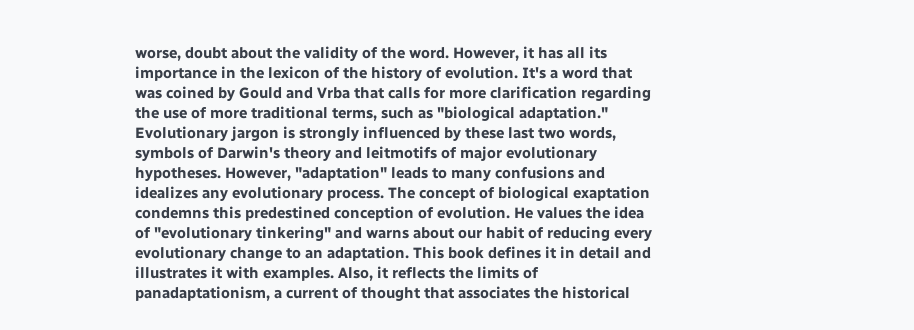worse, doubt about the validity of the word. However, it has all its importance in the lexicon of the history of evolution. It's a word that was coined by Gould and Vrba that calls for more clarification regarding the use of more traditional terms, such as "biological adaptation." Evolutionary jargon is strongly influenced by these last two words, symbols of Darwin's theory and leitmotifs of major evolutionary hypotheses. However, "adaptation" leads to many confusions and idealizes any evolutionary process. The concept of biological exaptation condemns this predestined conception of evolution. He values the idea of "evolutionary tinkering" and warns about our habit of reducing every evolutionary change to an adaptation. This book defines it in detail and illustrates it with examples. Also, it reflects the limits of panadaptationism, a current of thought that associates the historical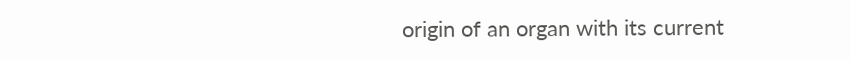origin of an organ with its current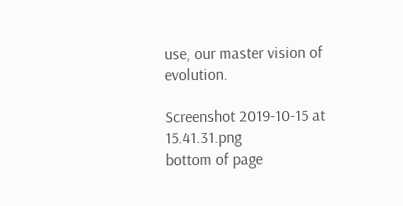use, our master vision of evolution.

Screenshot 2019-10-15 at 15.41.31.png
bottom of page